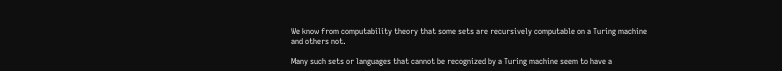We know from computability theory that some sets are recursively computable on a Turing machine and others not.

Many such sets or languages that cannot be recognized by a Turing machine seem to have a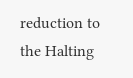reduction to the Halting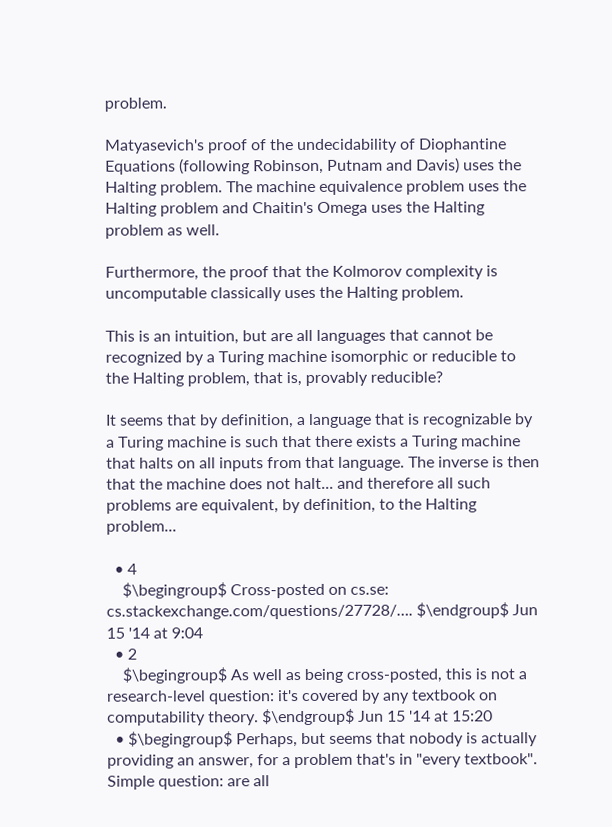problem.

Matyasevich's proof of the undecidability of Diophantine Equations (following Robinson, Putnam and Davis) uses the Halting problem. The machine equivalence problem uses the Halting problem and Chaitin's Omega uses the Halting problem as well.

Furthermore, the proof that the Kolmorov complexity is uncomputable classically uses the Halting problem.

This is an intuition, but are all languages that cannot be recognized by a Turing machine isomorphic or reducible to the Halting problem, that is, provably reducible?

It seems that by definition, a language that is recognizable by a Turing machine is such that there exists a Turing machine that halts on all inputs from that language. The inverse is then that the machine does not halt... and therefore all such problems are equivalent, by definition, to the Halting problem...

  • 4
    $\begingroup$ Cross-posted on cs.se: cs.stackexchange.com/questions/27728/…. $\endgroup$ Jun 15 '14 at 9:04
  • 2
    $\begingroup$ As well as being cross-posted, this is not a research-level question: it's covered by any textbook on computability theory. $\endgroup$ Jun 15 '14 at 15:20
  • $\begingroup$ Perhaps, but seems that nobody is actually providing an answer, for a problem that's in "every textbook". Simple question: are all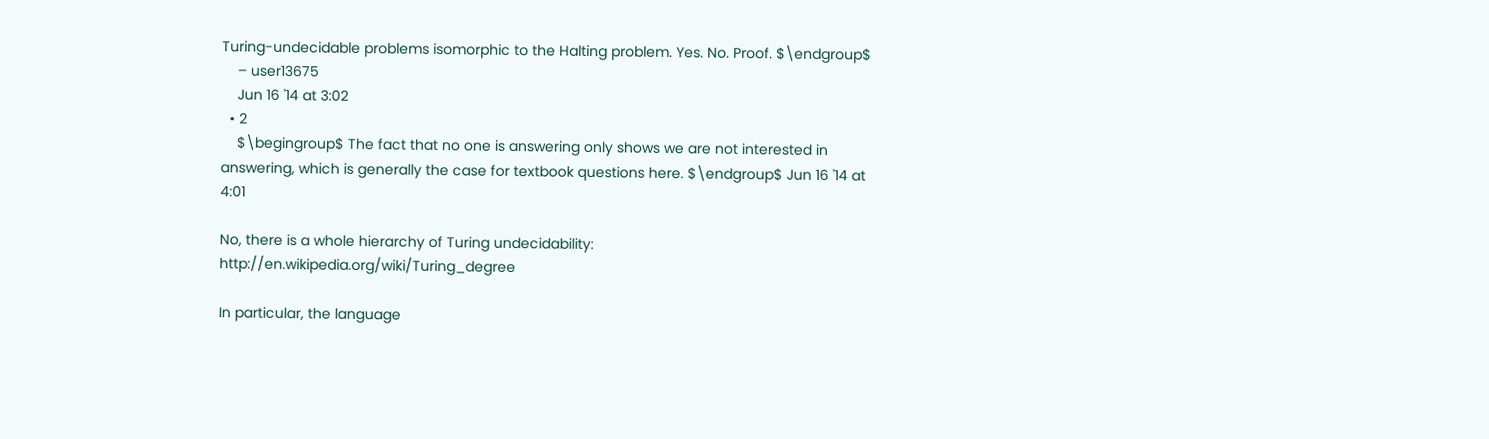Turing-undecidable problems isomorphic to the Halting problem. Yes. No. Proof. $\endgroup$
    – user13675
    Jun 16 '14 at 3:02
  • 2
    $\begingroup$ The fact that no one is answering only shows we are not interested in answering, which is generally the case for textbook questions here. $\endgroup$ Jun 16 '14 at 4:01

No, there is a whole hierarchy of Turing undecidability: http://en.wikipedia.org/wiki/Turing_degree

In particular, the language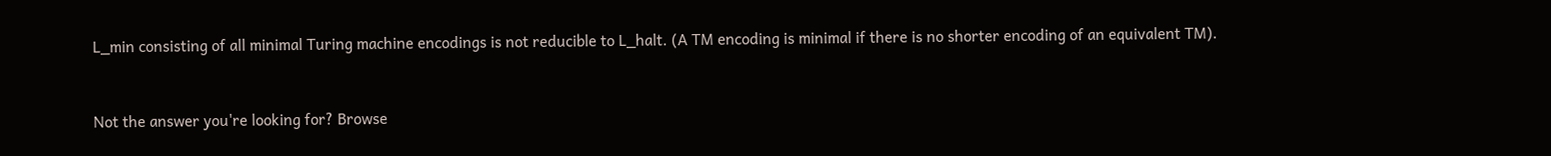L_min consisting of all minimal Turing machine encodings is not reducible to L_halt. (A TM encoding is minimal if there is no shorter encoding of an equivalent TM).


Not the answer you're looking for? Browse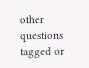other questions tagged or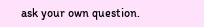ask your own question.